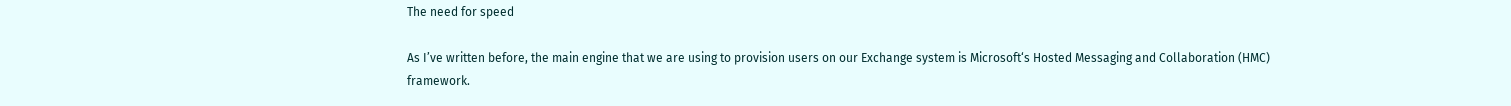The need for speed

As I’ve written before, the main engine that we are using to provision users on our Exchange system is Microsoft‘s Hosted Messaging and Collaboration (HMC) framework.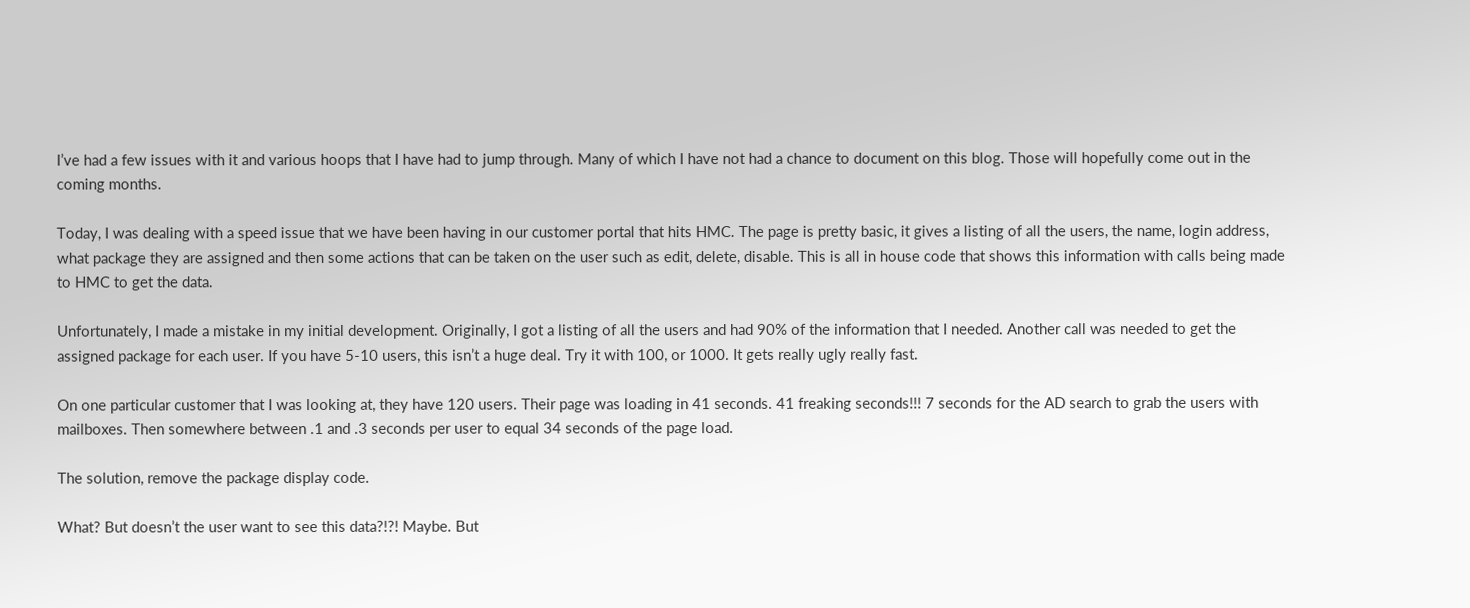I’ve had a few issues with it and various hoops that I have had to jump through. Many of which I have not had a chance to document on this blog. Those will hopefully come out in the coming months.

Today, I was dealing with a speed issue that we have been having in our customer portal that hits HMC. The page is pretty basic, it gives a listing of all the users, the name, login address, what package they are assigned and then some actions that can be taken on the user such as edit, delete, disable. This is all in house code that shows this information with calls being made to HMC to get the data.

Unfortunately, I made a mistake in my initial development. Originally, I got a listing of all the users and had 90% of the information that I needed. Another call was needed to get the assigned package for each user. If you have 5-10 users, this isn’t a huge deal. Try it with 100, or 1000. It gets really ugly really fast.

On one particular customer that I was looking at, they have 120 users. Their page was loading in 41 seconds. 41 freaking seconds!!! 7 seconds for the AD search to grab the users with mailboxes. Then somewhere between .1 and .3 seconds per user to equal 34 seconds of the page load.

The solution, remove the package display code.

What? But doesn’t the user want to see this data?!?! Maybe. But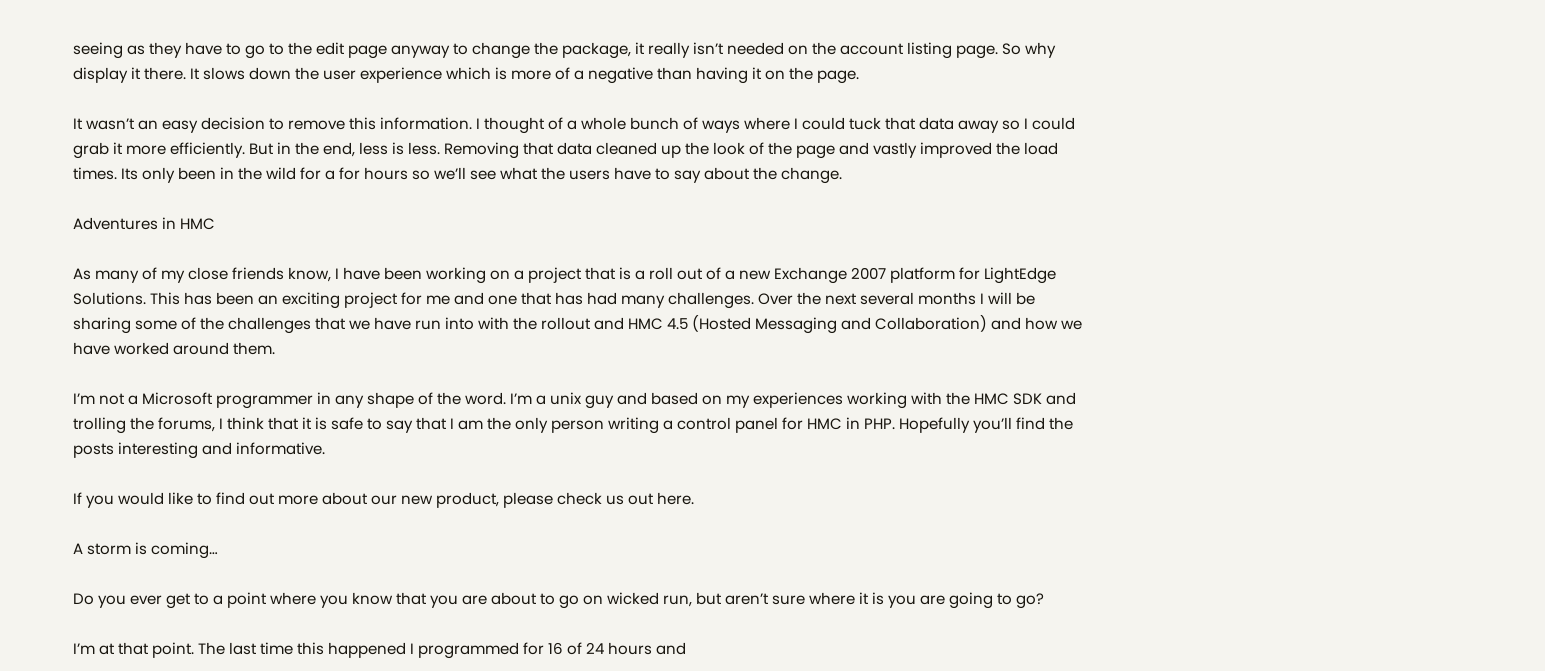seeing as they have to go to the edit page anyway to change the package, it really isn’t needed on the account listing page. So why display it there. It slows down the user experience which is more of a negative than having it on the page.

It wasn’t an easy decision to remove this information. I thought of a whole bunch of ways where I could tuck that data away so I could grab it more efficiently. But in the end, less is less. Removing that data cleaned up the look of the page and vastly improved the load times. Its only been in the wild for a for hours so we’ll see what the users have to say about the change.

Adventures in HMC

As many of my close friends know, I have been working on a project that is a roll out of a new Exchange 2007 platform for LightEdge Solutions. This has been an exciting project for me and one that has had many challenges. Over the next several months I will be sharing some of the challenges that we have run into with the rollout and HMC 4.5 (Hosted Messaging and Collaboration) and how we have worked around them.

I’m not a Microsoft programmer in any shape of the word. I’m a unix guy and based on my experiences working with the HMC SDK and trolling the forums, I think that it is safe to say that I am the only person writing a control panel for HMC in PHP. Hopefully you’ll find the posts interesting and informative.

If you would like to find out more about our new product, please check us out here.

A storm is coming…

Do you ever get to a point where you know that you are about to go on wicked run, but aren’t sure where it is you are going to go?

I’m at that point. The last time this happened I programmed for 16 of 24 hours and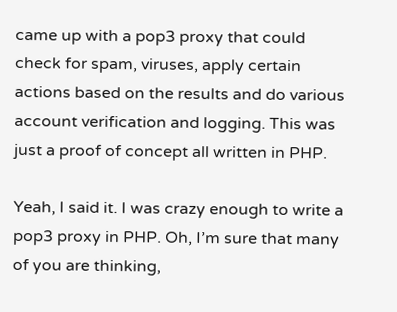came up with a pop3 proxy that could check for spam, viruses, apply certain actions based on the results and do various account verification and logging. This was just a proof of concept all written in PHP.

Yeah, I said it. I was crazy enough to write a pop3 proxy in PHP. Oh, I’m sure that many of you are thinking,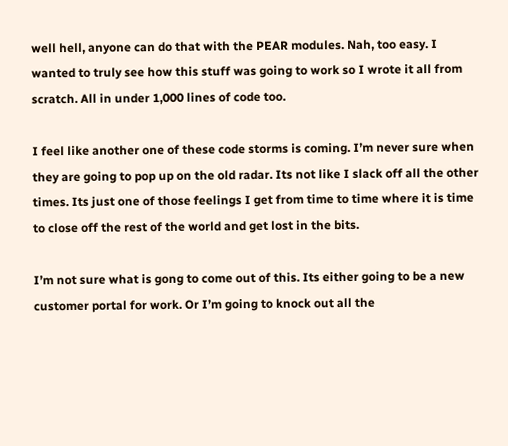well hell, anyone can do that with the PEAR modules. Nah, too easy. I wanted to truly see how this stuff was going to work so I wrote it all from scratch. All in under 1,000 lines of code too.

I feel like another one of these code storms is coming. I’m never sure when they are going to pop up on the old radar. Its not like I slack off all the other times. Its just one of those feelings I get from time to time where it is time to close off the rest of the world and get lost in the bits.

I’m not sure what is gong to come out of this. Its either going to be a new customer portal for work. Or I’m going to knock out all the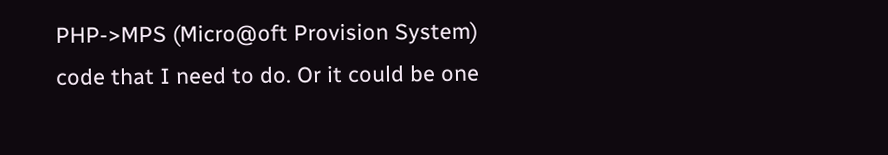PHP->MPS (Micro@oft Provision System) code that I need to do. Or it could be one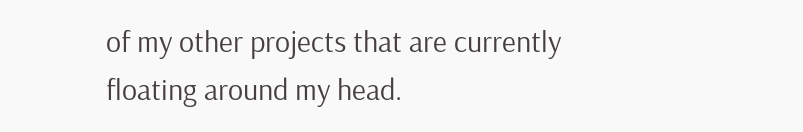of my other projects that are currently floating around my head.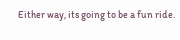Either way, its going to be a fun ride.